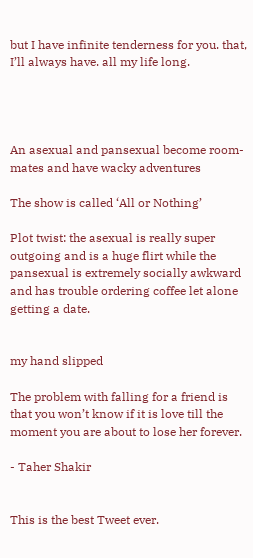but I have infinite tenderness for you. that, I’ll always have. all my life long.




An asexual and pansexual become room-mates and have wacky adventures

The show is called ‘All or Nothing’

Plot twist: the asexual is really super outgoing and is a huge flirt while the pansexual is extremely socially awkward and has trouble ordering coffee let alone getting a date.


my hand slipped

The problem with falling for a friend is that you won’t know if it is love till the moment you are about to lose her forever.

- Taher Shakir


This is the best Tweet ever.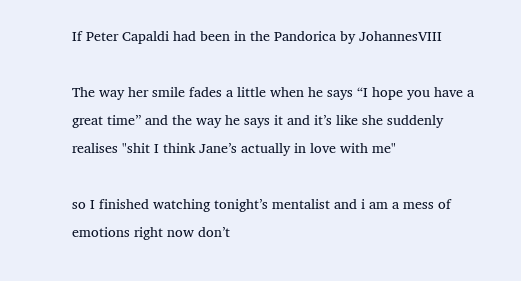If Peter Capaldi had been in the Pandorica by JohannesVIII

The way her smile fades a little when he says “I hope you have a great time” and the way he says it and it’s like she suddenly realises "shit I think Jane’s actually in love with me"

so I finished watching tonight’s mentalist and i am a mess of emotions right now don’t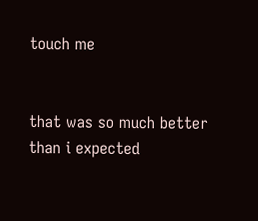touch me


that was so much better than i expected